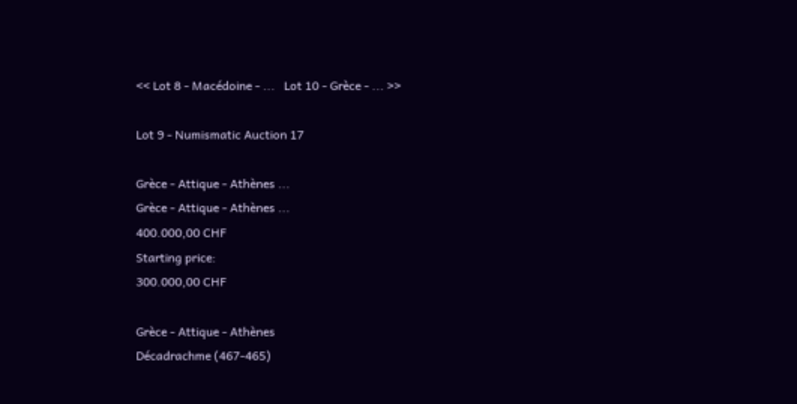<< Lot 8 - Macédoine - ...   Lot 10 - Grèce - ... >>

Lot 9 - Numismatic Auction 17

Grèce - Attique - Athènes ...
Grèce - Attique - Athènes ...
400.000,00 CHF
Starting price:
300.000,00 CHF

Grèce - Attique - Athènes
Décadrachme (467-465)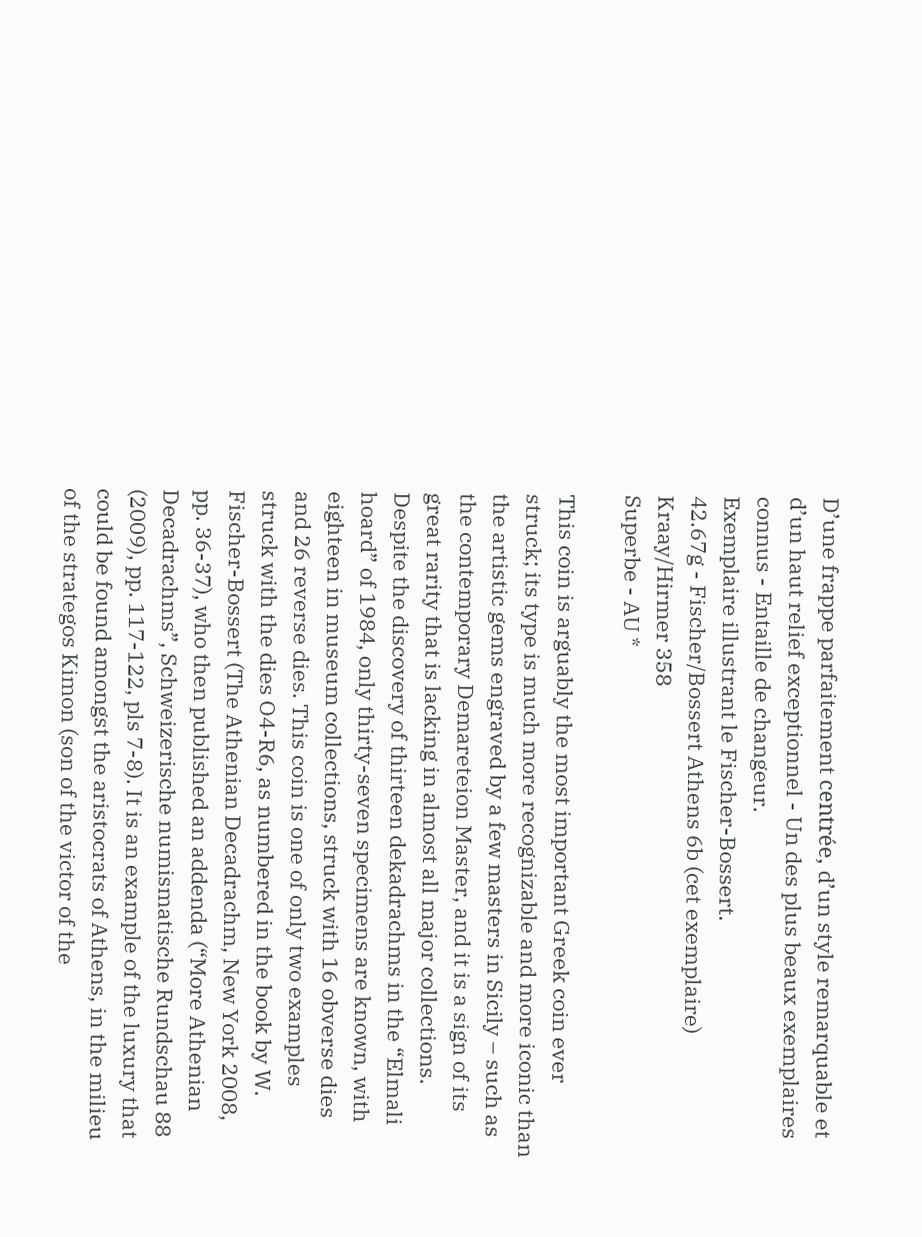D’une frappe parfaitement centrée, d’un style remarquable et d’un haut relief exceptionnel - Un des plus beaux exemplaires connus - Entaille de changeur.
Exemplaire illustrant le Fischer-Bossert.
42.67g - Fischer/Bossert Athens 6b (cet exemplaire) Kraay/Hirmer 358
Superbe - AU *

This coin is arguably the most important Greek coin ever struck; its type is much more recognizable and more iconic than the artistic gems engraved by a few masters in Sicily – such as the contemporary Demareteion Master, and it is a sign of its great rarity that is lacking in almost all major collections. Despite the discovery of thirteen dekadrachms in the “Elmali hoard” of 1984, only thirty-seven specimens are known, with eighteen in museum collections, struck with 16 obverse dies and 26 reverse dies. This coin is one of only two examples struck with the dies O4-R6, as numbered in the book by W. Fischer-Bossert (The Athenian Decadrachm, New York 2008, pp. 36-37), who then published an addenda (“More Athenian Decadrachms”, Schweizerische numismatische Rundschau 88 (2009), pp. 117-122, pls 7-8). It is an example of the luxury that could be found amongst the aristocrats of Athens, in the milieu of the strategos Kimon (son of the victor of the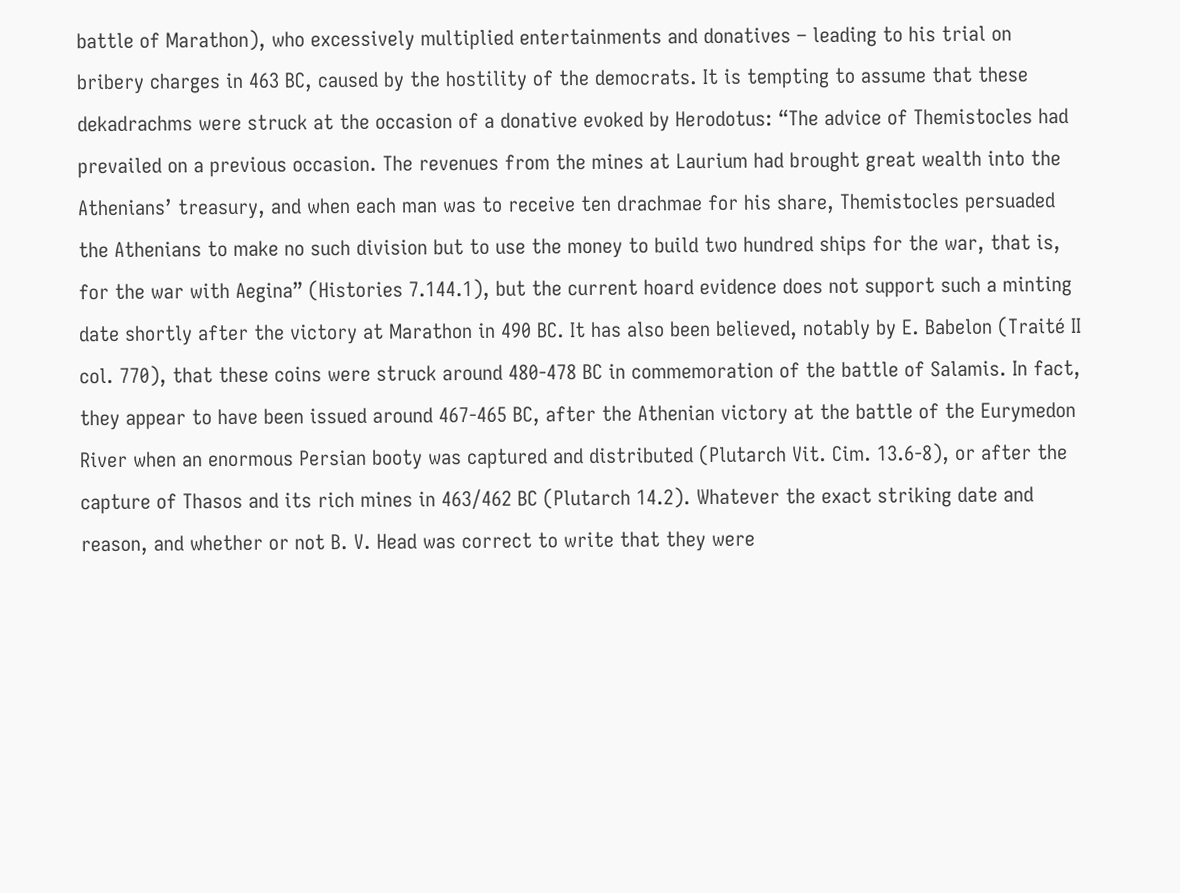battle of Marathon), who excessively multiplied entertainments and donatives – leading to his trial on bribery charges in 463 BC, caused by the hostility of the democrats. It is tempting to assume that these dekadrachms were struck at the occasion of a donative evoked by Herodotus: “The advice of Themistocles had prevailed on a previous occasion. The revenues from the mines at Laurium had brought great wealth into the Athenians’ treasury, and when each man was to receive ten drachmae for his share, Themistocles persuaded the Athenians to make no such division but to use the money to build two hundred ships for the war, that is, for the war with Aegina” (Histories 7.144.1), but the current hoard evidence does not support such a minting date shortly after the victory at Marathon in 490 BC. It has also been believed, notably by E. Babelon (Traité II col. 770), that these coins were struck around 480-478 BC in commemoration of the battle of Salamis. In fact, they appear to have been issued around 467-465 BC, after the Athenian victory at the battle of the Eurymedon River when an enormous Persian booty was captured and distributed (Plutarch Vit. Cim. 13.6-8), or after the capture of Thasos and its rich mines in 463/462 BC (Plutarch 14.2). Whatever the exact striking date and reason, and whether or not B. V. Head was correct to write that they were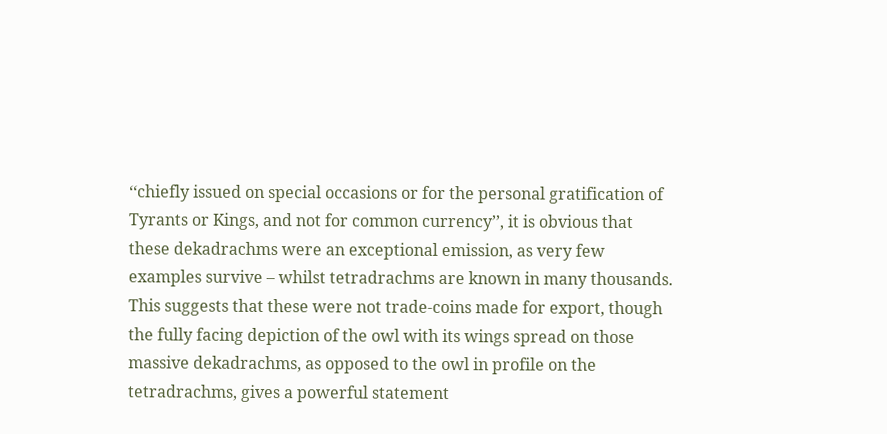‘‘chiefly issued on special occasions or for the personal gratification of Tyrants or Kings, and not for common currency’’, it is obvious that these dekadrachms were an exceptional emission, as very few examples survive – whilst tetradrachms are known in many thousands. This suggests that these were not trade-coins made for export, though the fully facing depiction of the owl with its wings spread on those massive dekadrachms, as opposed to the owl in profile on the tetradrachms, gives a powerful statement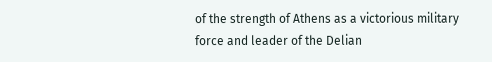of the strength of Athens as a victorious military force and leader of the Delian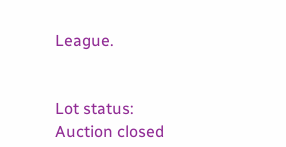League.


Lot status:
Auction closed